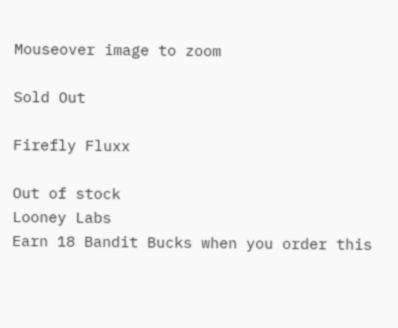Mouseover image to zoom

Sold Out

Firefly Fluxx

Out of stock
Looney Labs
Earn 18 Bandit Bucks when you order this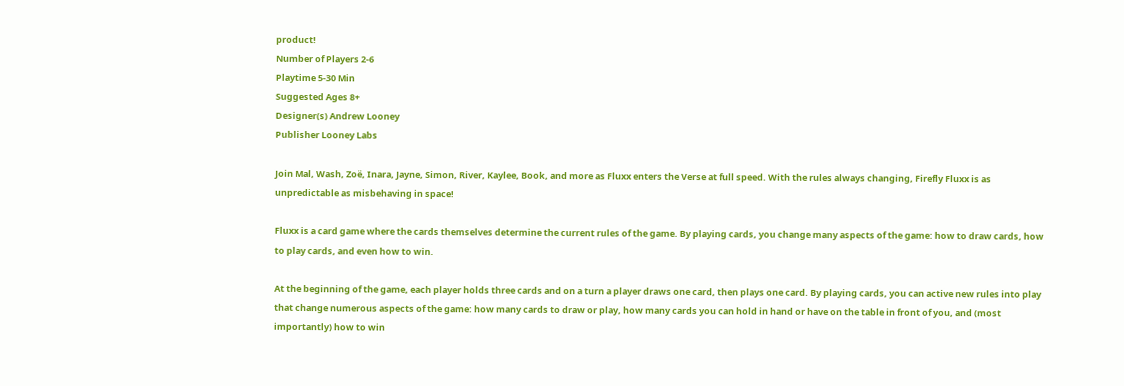product!
Number of Players 2-6
Playtime 5-30 Min
Suggested Ages 8+
Designer(s) Andrew Looney
Publisher Looney Labs

Join Mal, Wash, Zoë, Inara, Jayne, Simon, River, Kaylee, Book, and more as Fluxx enters the Verse at full speed. With the rules always changing, Firefly Fluxx is as unpredictable as misbehaving in space!

Fluxx is a card game where the cards themselves determine the current rules of the game. By playing cards, you change many aspects of the game: how to draw cards, how to play cards, and even how to win.

At the beginning of the game, each player holds three cards and on a turn a player draws one card, then plays one card. By playing cards, you can active new rules into play that change numerous aspects of the game: how many cards to draw or play, how many cards you can hold in hand or have on the table in front of you, and (most importantly) how to win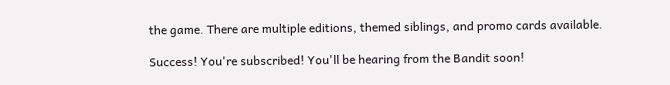the game. There are multiple editions, themed siblings, and promo cards available.

Success! You're subscribed! You'll be hearing from the Bandit soon!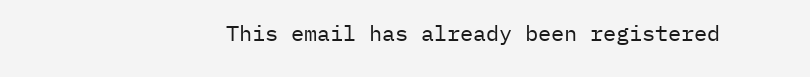This email has already been registered